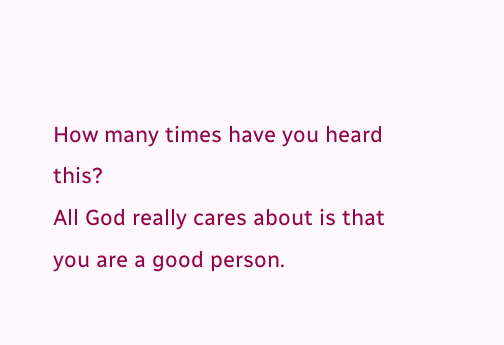How many times have you heard this?
All God really cares about is that you are a good person.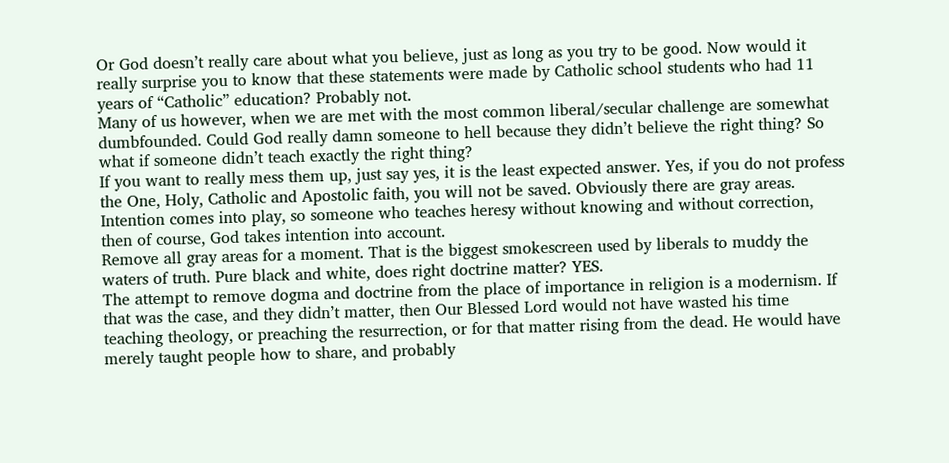Or God doesn’t really care about what you believe, just as long as you try to be good. Now would it really surprise you to know that these statements were made by Catholic school students who had 11 years of “Catholic” education? Probably not.
Many of us however, when we are met with the most common liberal/secular challenge are somewhat dumbfounded. Could God really damn someone to hell because they didn’t believe the right thing? So what if someone didn’t teach exactly the right thing?
If you want to really mess them up, just say yes, it is the least expected answer. Yes, if you do not profess the One, Holy, Catholic and Apostolic faith, you will not be saved. Obviously there are gray areas. Intention comes into play, so someone who teaches heresy without knowing and without correction, then of course, God takes intention into account.
Remove all gray areas for a moment. That is the biggest smokescreen used by liberals to muddy the waters of truth. Pure black and white, does right doctrine matter? YES.
The attempt to remove dogma and doctrine from the place of importance in religion is a modernism. If that was the case, and they didn’t matter, then Our Blessed Lord would not have wasted his time teaching theology, or preaching the resurrection, or for that matter rising from the dead. He would have merely taught people how to share, and probably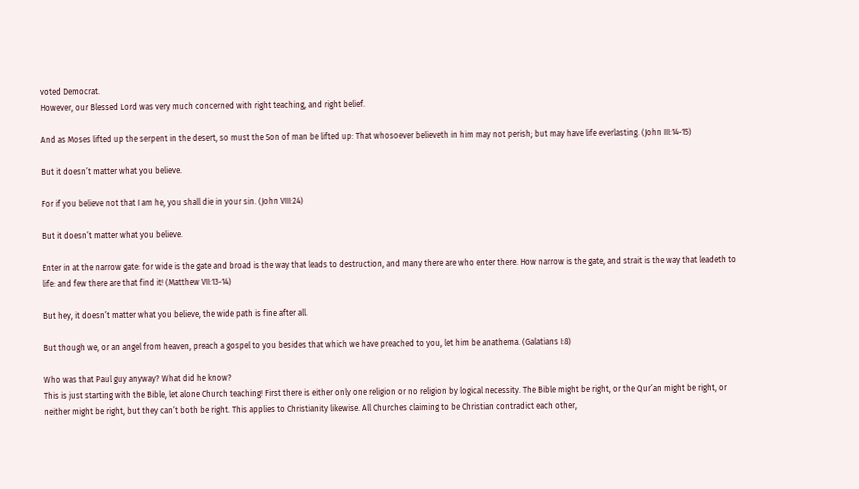voted Democrat.
However, our Blessed Lord was very much concerned with right teaching, and right belief.

And as Moses lifted up the serpent in the desert, so must the Son of man be lifted up: That whosoever believeth in him may not perish; but may have life everlasting. (John III:14-15)

But it doesn’t matter what you believe.

For if you believe not that I am he, you shall die in your sin. (John VIII:24)

But it doesn’t matter what you believe.

Enter in at the narrow gate: for wide is the gate and broad is the way that leads to destruction, and many there are who enter there. How narrow is the gate, and strait is the way that leadeth to life: and few there are that find it! (Matthew VII:13-14)

But hey, it doesn’t matter what you believe, the wide path is fine after all.

But though we, or an angel from heaven, preach a gospel to you besides that which we have preached to you, let him be anathema. (Galatians I:8)

Who was that Paul guy anyway? What did he know?
This is just starting with the Bible, let alone Church teaching! First there is either only one religion or no religion by logical necessity. The Bible might be right, or the Qur’an might be right, or neither might be right, but they can’t both be right. This applies to Christianity likewise. All Churches claiming to be Christian contradict each other,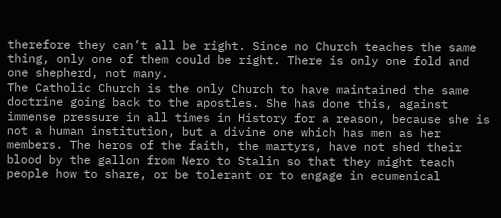therefore they can’t all be right. Since no Church teaches the same thing, only one of them could be right. There is only one fold and one shepherd, not many.
The Catholic Church is the only Church to have maintained the same doctrine going back to the apostles. She has done this, against immense pressure in all times in History for a reason, because she is not a human institution, but a divine one which has men as her members. The heros of the faith, the martyrs, have not shed their blood by the gallon from Nero to Stalin so that they might teach people how to share, or be tolerant or to engage in ecumenical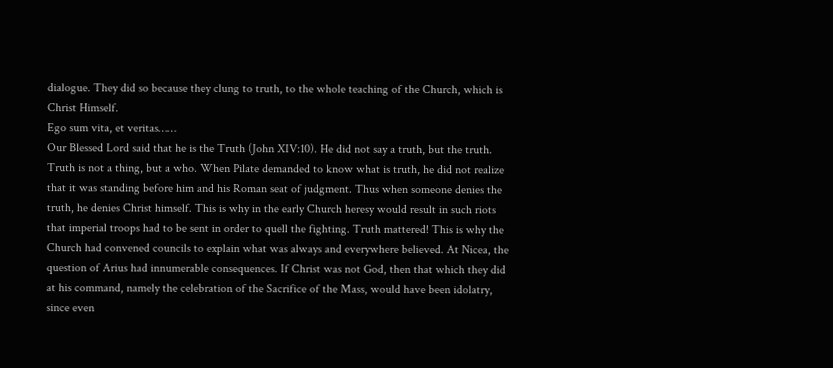dialogue. They did so because they clung to truth, to the whole teaching of the Church, which is Christ Himself.
Ego sum vita, et veritas……
Our Blessed Lord said that he is the Truth (John XIV:10). He did not say a truth, but the truth. Truth is not a thing, but a who. When Pilate demanded to know what is truth, he did not realize that it was standing before him and his Roman seat of judgment. Thus when someone denies the truth, he denies Christ himself. This is why in the early Church heresy would result in such riots that imperial troops had to be sent in order to quell the fighting. Truth mattered! This is why the Church had convened councils to explain what was always and everywhere believed. At Nicea, the question of Arius had innumerable consequences. If Christ was not God, then that which they did at his command, namely the celebration of the Sacrifice of the Mass, would have been idolatry, since even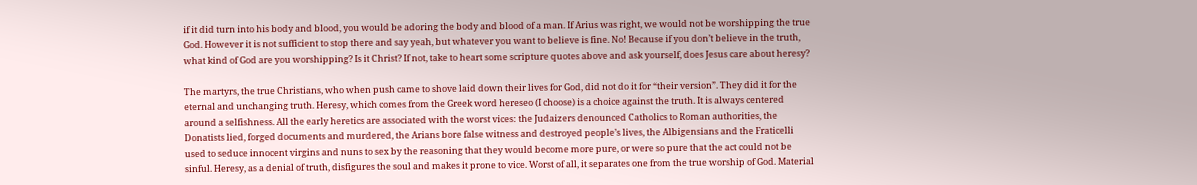if it did turn into his body and blood, you would be adoring the body and blood of a man. If Arius was right, we would not be worshipping the true God. However it is not sufficient to stop there and say yeah, but whatever you want to believe is fine. No! Because if you don’t believe in the truth, what kind of God are you worshipping? Is it Christ? If not, take to heart some scripture quotes above and ask yourself, does Jesus care about heresy?

The martyrs, the true Christians, who when push came to shove laid down their lives for God, did not do it for “their version”. They did it for the eternal and unchanging truth. Heresy, which comes from the Greek word hereseo (I choose) is a choice against the truth. It is always centered around a selfishness. All the early heretics are associated with the worst vices: the Judaizers denounced Catholics to Roman authorities, the Donatists lied, forged documents and murdered, the Arians bore false witness and destroyed people’s lives, the Albigensians and the Fraticelli used to seduce innocent virgins and nuns to sex by the reasoning that they would become more pure, or were so pure that the act could not be sinful. Heresy, as a denial of truth, disfigures the soul and makes it prone to vice. Worst of all, it separates one from the true worship of God. Material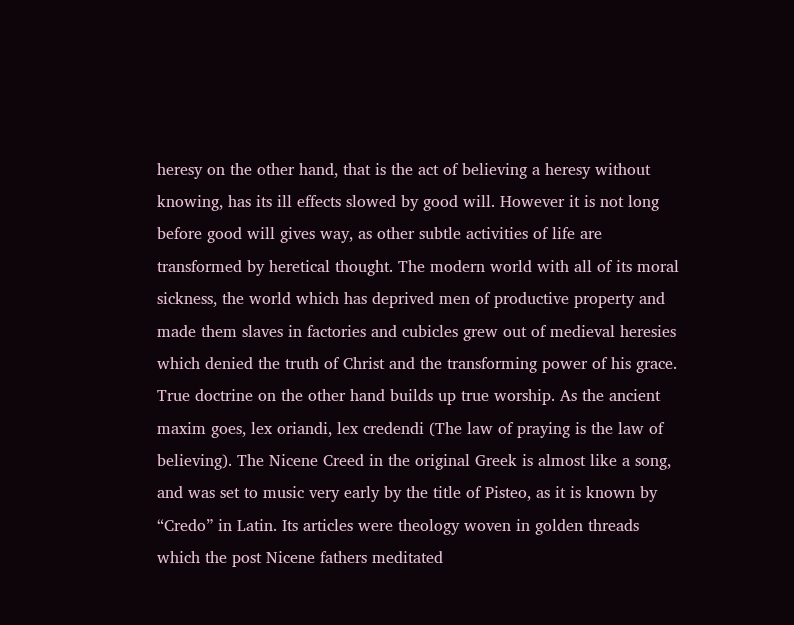heresy on the other hand, that is the act of believing a heresy without knowing, has its ill effects slowed by good will. However it is not long before good will gives way, as other subtle activities of life are transformed by heretical thought. The modern world with all of its moral sickness, the world which has deprived men of productive property and made them slaves in factories and cubicles grew out of medieval heresies which denied the truth of Christ and the transforming power of his grace.
True doctrine on the other hand builds up true worship. As the ancient maxim goes, lex oriandi, lex credendi (The law of praying is the law of believing). The Nicene Creed in the original Greek is almost like a song, and was set to music very early by the title of Pisteo, as it is known by “Credo” in Latin. Its articles were theology woven in golden threads which the post Nicene fathers meditated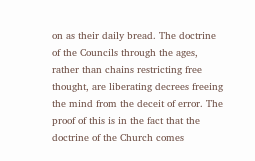on as their daily bread. The doctrine of the Councils through the ages, rather than chains restricting free thought, are liberating decrees freeing the mind from the deceit of error. The proof of this is in the fact that the doctrine of the Church comes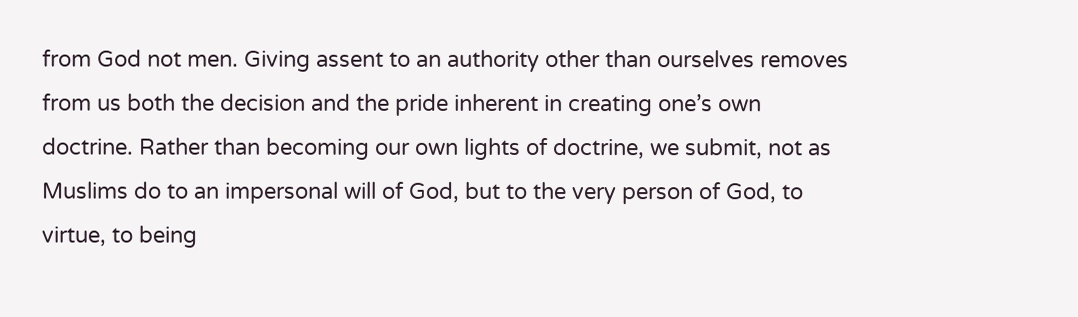from God not men. Giving assent to an authority other than ourselves removes from us both the decision and the pride inherent in creating one’s own doctrine. Rather than becoming our own lights of doctrine, we submit, not as Muslims do to an impersonal will of God, but to the very person of God, to virtue, to being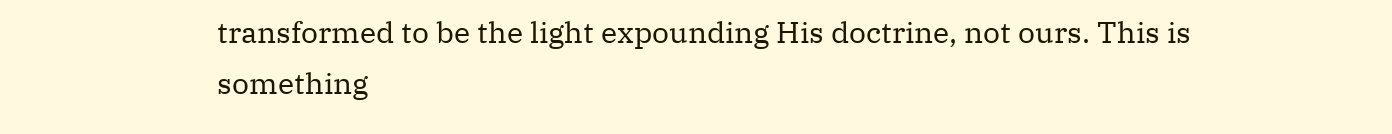transformed to be the light expounding His doctrine, not ours. This is something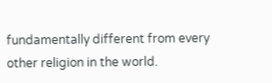fundamentally different from every other religion in the world.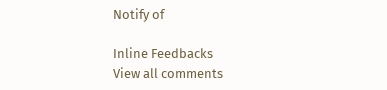Notify of

Inline Feedbacks
View all comments